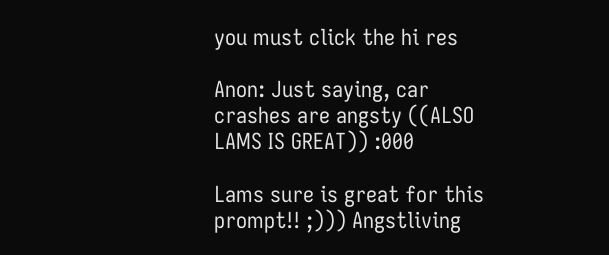you must click the hi res

Anon: Just saying, car crashes are angsty ((ALSO LAMS IS GREAT)) :000

Lams sure is great for this prompt!! ;))) Angstliving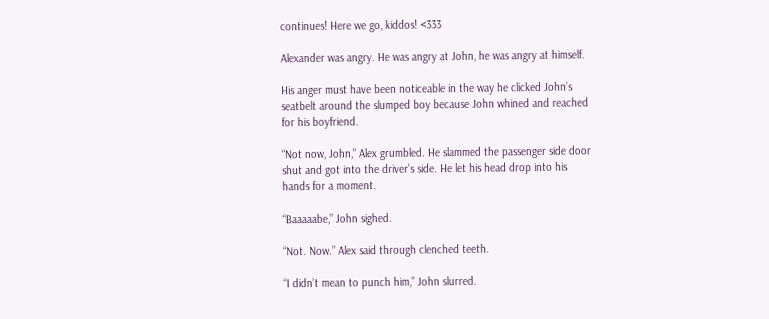continues! Here we go, kiddos! <333

Alexander was angry. He was angry at John, he was angry at himself.

His anger must have been noticeable in the way he clicked John’s seatbelt around the slumped boy because John whined and reached for his boyfriend.

“Not now, John,” Alex grumbled. He slammed the passenger side door shut and got into the driver’s side. He let his head drop into his hands for a moment.

“Baaaaabe,” John sighed.

“Not. Now.” Alex said through clenched teeth.

“I didn’t mean to punch him,” John slurred.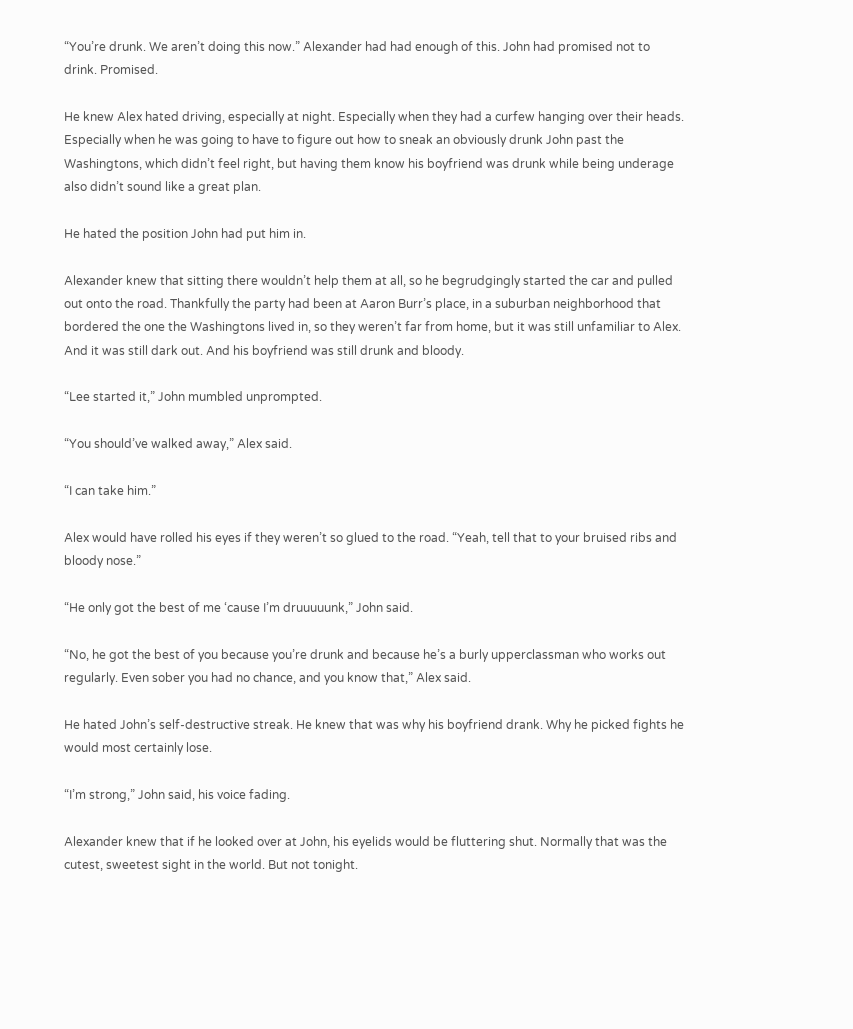“You’re drunk. We aren’t doing this now.” Alexander had had enough of this. John had promised not to drink. Promised.

He knew Alex hated driving, especially at night. Especially when they had a curfew hanging over their heads. Especially when he was going to have to figure out how to sneak an obviously drunk John past the Washingtons, which didn’t feel right, but having them know his boyfriend was drunk while being underage also didn’t sound like a great plan.

He hated the position John had put him in.

Alexander knew that sitting there wouldn’t help them at all, so he begrudgingly started the car and pulled out onto the road. Thankfully the party had been at Aaron Burr’s place, in a suburban neighborhood that bordered the one the Washingtons lived in, so they weren’t far from home, but it was still unfamiliar to Alex. And it was still dark out. And his boyfriend was still drunk and bloody.

“Lee started it,” John mumbled unprompted.

“You should’ve walked away,” Alex said.

“I can take him.”

Alex would have rolled his eyes if they weren’t so glued to the road. “Yeah, tell that to your bruised ribs and bloody nose.”

“He only got the best of me ‘cause I’m druuuuunk,” John said.

“No, he got the best of you because you’re drunk and because he’s a burly upperclassman who works out regularly. Even sober you had no chance, and you know that,” Alex said.

He hated John’s self-destructive streak. He knew that was why his boyfriend drank. Why he picked fights he would most certainly lose.

“I’m strong,” John said, his voice fading.

Alexander knew that if he looked over at John, his eyelids would be fluttering shut. Normally that was the cutest, sweetest sight in the world. But not tonight.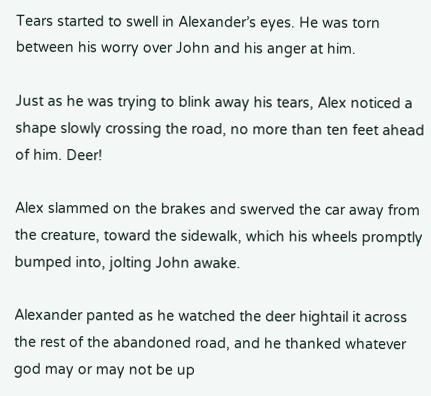Tears started to swell in Alexander’s eyes. He was torn between his worry over John and his anger at him.

Just as he was trying to blink away his tears, Alex noticed a shape slowly crossing the road, no more than ten feet ahead of him. Deer!

Alex slammed on the brakes and swerved the car away from the creature, toward the sidewalk, which his wheels promptly bumped into, jolting John awake.

Alexander panted as he watched the deer hightail it across the rest of the abandoned road, and he thanked whatever god may or may not be up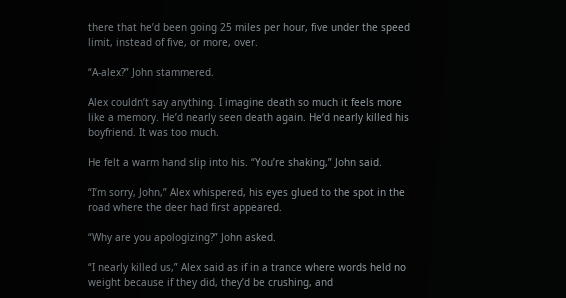there that he’d been going 25 miles per hour, five under the speed limit, instead of five, or more, over.

“A-alex?” John stammered.

Alex couldn’t say anything. I imagine death so much it feels more like a memory. He’d nearly seen death again. He’d nearly killed his boyfriend. It was too much.

He felt a warm hand slip into his. “You’re shaking,” John said.

“I’m sorry, John,” Alex whispered, his eyes glued to the spot in the road where the deer had first appeared.

“Why are you apologizing?” John asked.

“I nearly killed us,” Alex said as if in a trance where words held no weight because if they did, they’d be crushing, and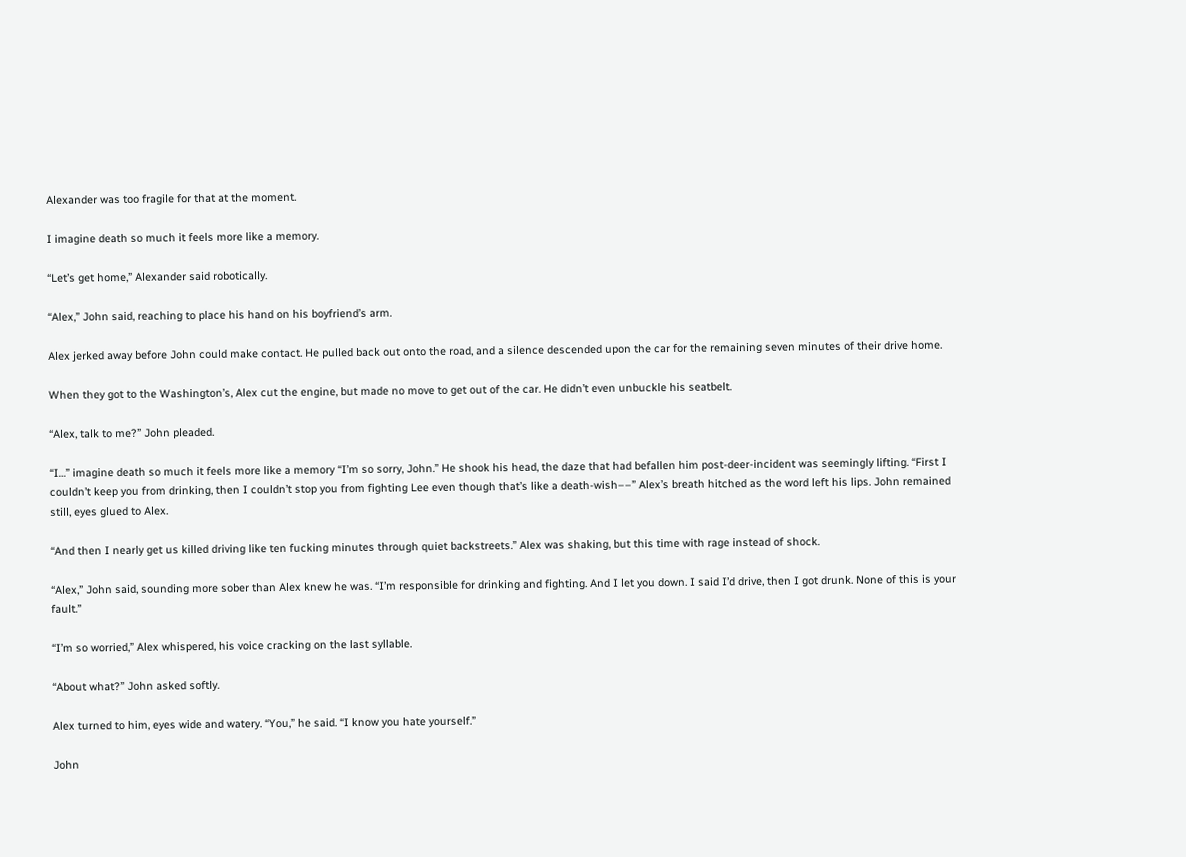Alexander was too fragile for that at the moment.

I imagine death so much it feels more like a memory.

“Let’s get home,” Alexander said robotically.

“Alex,” John said, reaching to place his hand on his boyfriend’s arm.

Alex jerked away before John could make contact. He pulled back out onto the road, and a silence descended upon the car for the remaining seven minutes of their drive home.

When they got to the Washington’s, Alex cut the engine, but made no move to get out of the car. He didn’t even unbuckle his seatbelt.

“Alex, talk to me?” John pleaded.

“I…” imagine death so much it feels more like a memory “I’m so sorry, John.” He shook his head, the daze that had befallen him post-deer-incident was seemingly lifting. “First I couldn’t keep you from drinking, then I couldn’t stop you from fighting Lee even though that’s like a death-wish––” Alex’s breath hitched as the word left his lips. John remained still, eyes glued to Alex.

“And then I nearly get us killed driving like ten fucking minutes through quiet backstreets.” Alex was shaking, but this time with rage instead of shock.

“Alex,” John said, sounding more sober than Alex knew he was. “I’m responsible for drinking and fighting. And I let you down. I said I’d drive, then I got drunk. None of this is your fault.”

“I’m so worried,” Alex whispered, his voice cracking on the last syllable.

“About what?” John asked softly.

Alex turned to him, eyes wide and watery. “You,” he said. “I know you hate yourself.”

John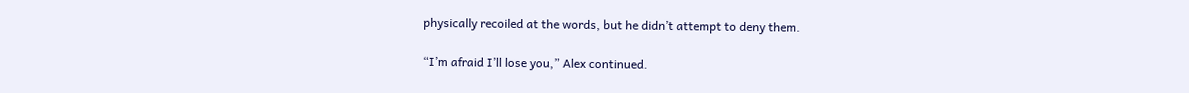physically recoiled at the words, but he didn’t attempt to deny them.

“I’m afraid I’ll lose you,” Alex continued.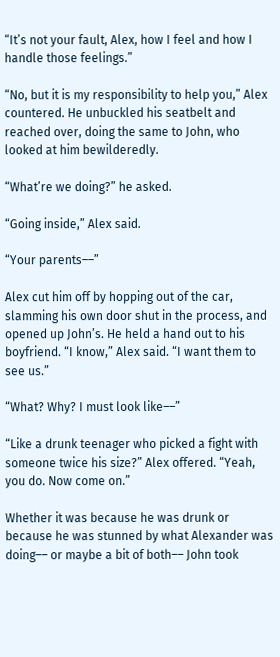“It’s not your fault, Alex, how I feel and how I handle those feelings.”

“No, but it is my responsibility to help you,” Alex countered. He unbuckled his seatbelt and reached over, doing the same to John, who looked at him bewilderedly.

“What’re we doing?” he asked.

“Going inside,” Alex said.

“Your parents––”

Alex cut him off by hopping out of the car, slamming his own door shut in the process, and opened up John’s. He held a hand out to his boyfriend. “I know,” Alex said. “I want them to see us.”

“What? Why? I must look like––”

“Like a drunk teenager who picked a fight with someone twice his size?” Alex offered. “Yeah, you do. Now come on.”

Whether it was because he was drunk or because he was stunned by what Alexander was doing–– or maybe a bit of both–– John took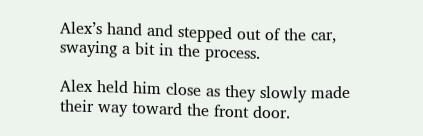Alex’s hand and stepped out of the car, swaying a bit in the process.

Alex held him close as they slowly made their way toward the front door.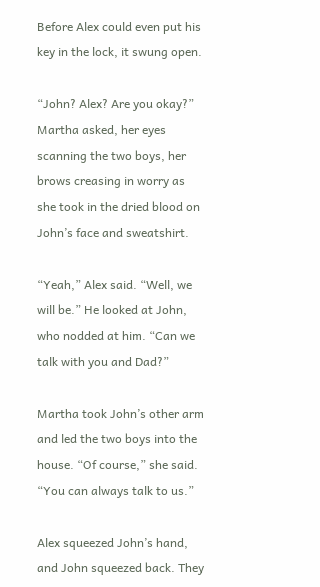Before Alex could even put his key in the lock, it swung open.

“John? Alex? Are you okay?” Martha asked, her eyes scanning the two boys, her brows creasing in worry as she took in the dried blood on John’s face and sweatshirt.

“Yeah,” Alex said. “Well, we will be.” He looked at John, who nodded at him. “Can we talk with you and Dad?”

Martha took John’s other arm and led the two boys into the house. “Of course,” she said. “You can always talk to us.”

Alex squeezed John’s hand, and John squeezed back. They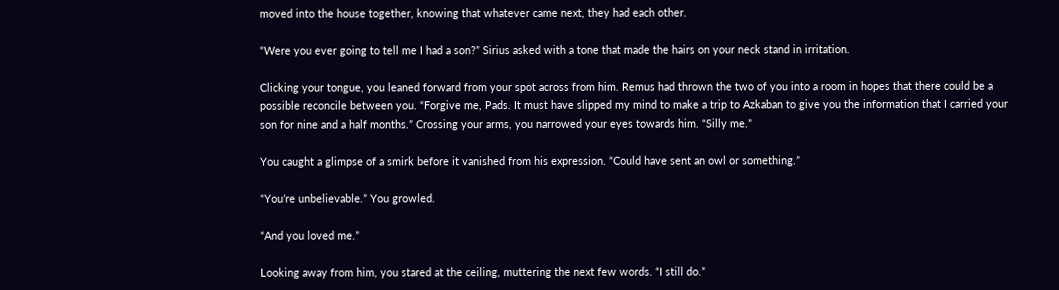moved into the house together, knowing that whatever came next, they had each other.

“Were you ever going to tell me I had a son?” Sirius asked with a tone that made the hairs on your neck stand in irritation.

Clicking your tongue, you leaned forward from your spot across from him. Remus had thrown the two of you into a room in hopes that there could be a possible reconcile between you. “Forgive me, Pads. It must have slipped my mind to make a trip to Azkaban to give you the information that I carried your son for nine and a half months.” Crossing your arms, you narrowed your eyes towards him. “Silly me.”

You caught a glimpse of a smirk before it vanished from his expression. “Could have sent an owl or something.”

“You’re unbelievable.” You growled.

“And you loved me.”

Looking away from him, you stared at the ceiling, muttering the next few words. “I still do.”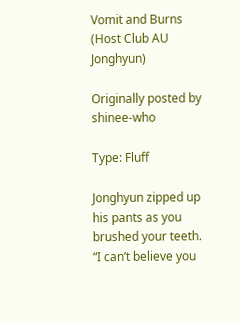Vomit and Burns (Host Club AU Jonghyun)

Originally posted by shinee-who

Type: Fluff

Jonghyun zipped up his pants as you brushed your teeth. “I can’t believe you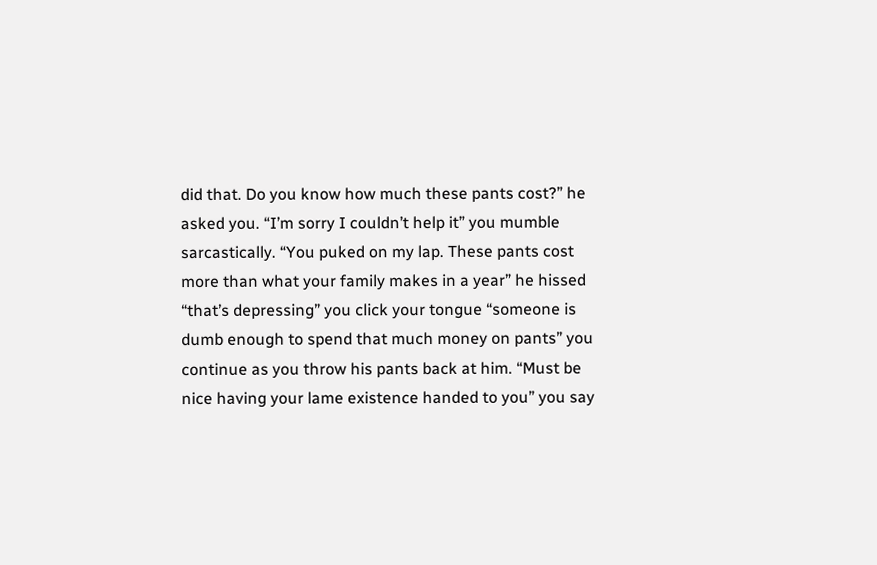did that. Do you know how much these pants cost?” he asked you. “I’m sorry I couldn’t help it” you mumble sarcastically. “You puked on my lap. These pants cost more than what your family makes in a year” he hissed “that’s depressing” you click your tongue “someone is dumb enough to spend that much money on pants” you continue as you throw his pants back at him. “Must be nice having your lame existence handed to you” you say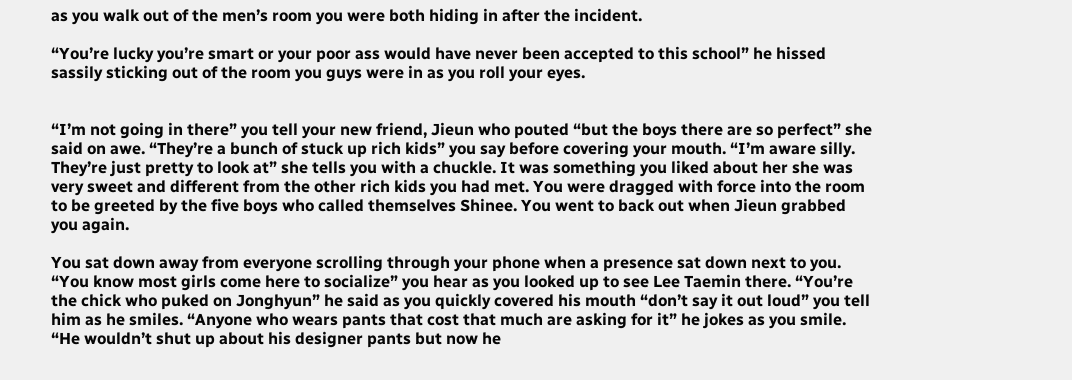as you walk out of the men’s room you were both hiding in after the incident.

“You’re lucky you’re smart or your poor ass would have never been accepted to this school” he hissed sassily sticking out of the room you guys were in as you roll your eyes.


“I’m not going in there” you tell your new friend, Jieun who pouted “but the boys there are so perfect” she said on awe. “They’re a bunch of stuck up rich kids” you say before covering your mouth. “I’m aware silly. They’re just pretty to look at” she tells you with a chuckle. It was something you liked about her she was very sweet and different from the other rich kids you had met. You were dragged with force into the room to be greeted by the five boys who called themselves Shinee. You went to back out when Jieun grabbed you again.

You sat down away from everyone scrolling through your phone when a presence sat down next to you. “You know most girls come here to socialize” you hear as you looked up to see Lee Taemin there. “You’re the chick who puked on Jonghyun” he said as you quickly covered his mouth “don’t say it out loud” you tell him as he smiles. “Anyone who wears pants that cost that much are asking for it” he jokes as you smile. “He wouldn’t shut up about his designer pants but now he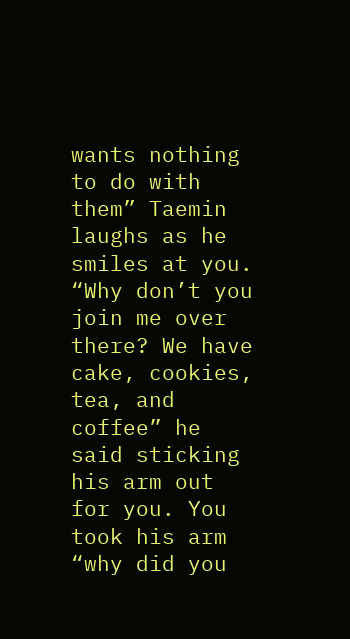wants nothing to do with them” Taemin laughs as he smiles at you. “Why don’t you join me over there? We have cake, cookies, tea, and coffee” he said sticking his arm out for you. You took his arm “why did you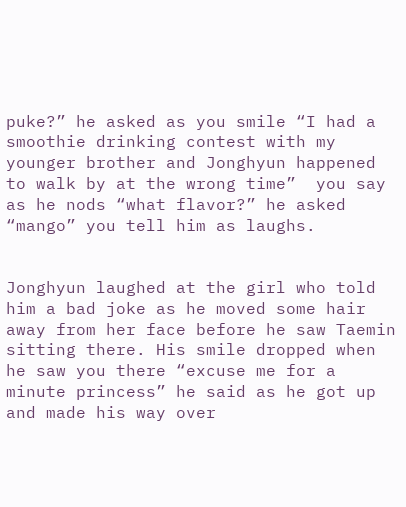puke?” he asked as you smile “I had a smoothie drinking contest with my younger brother and Jonghyun happened to walk by at the wrong time”  you say as he nods “what flavor?” he asked “mango” you tell him as laughs.


Jonghyun laughed at the girl who told him a bad joke as he moved some hair away from her face before he saw Taemin sitting there. His smile dropped when he saw you there “excuse me for a minute princess” he said as he got up and made his way over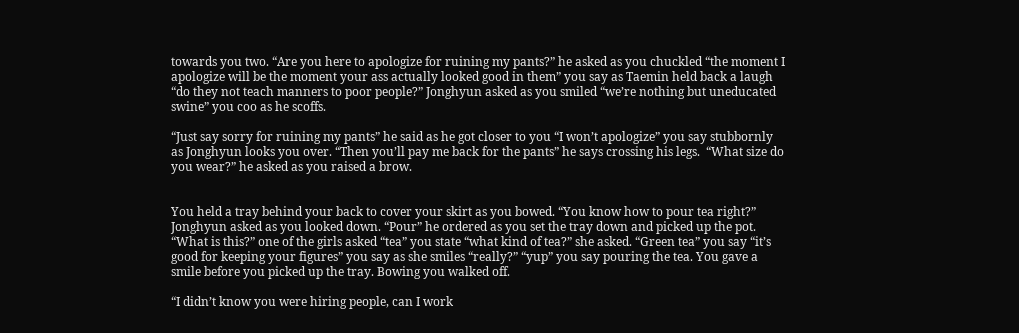towards you two. “Are you here to apologize for ruining my pants?” he asked as you chuckled “the moment I apologize will be the moment your ass actually looked good in them” you say as Taemin held back a laugh “do they not teach manners to poor people?” Jonghyun asked as you smiled “we’re nothing but uneducated swine” you coo as he scoffs.

“Just say sorry for ruining my pants” he said as he got closer to you “I won’t apologize” you say stubbornly as Jonghyun looks you over. “Then you’ll pay me back for the pants” he says crossing his legs.  “What size do you wear?” he asked as you raised a brow.


You held a tray behind your back to cover your skirt as you bowed. “You know how to pour tea right?” Jonghyun asked as you looked down. “Pour” he ordered as you set the tray down and picked up the pot. “What is this?” one of the girls asked “tea” you state “what kind of tea?” she asked. “Green tea” you say “it’s good for keeping your figures” you say as she smiles “really?” “yup” you say pouring the tea. You gave a smile before you picked up the tray. Bowing you walked off.

“I didn’t know you were hiring people, can I work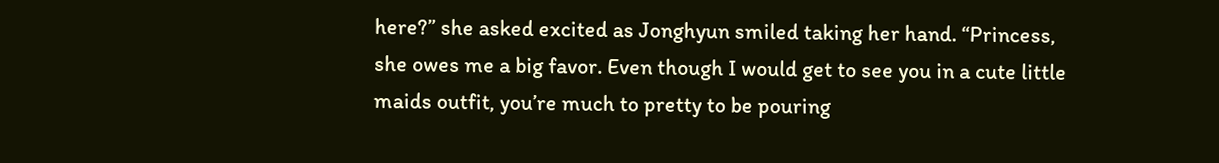here?” she asked excited as Jonghyun smiled taking her hand. “Princess, she owes me a big favor. Even though I would get to see you in a cute little maids outfit, you’re much to pretty to be pouring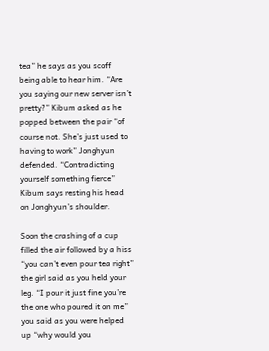tea” he says as you scoff being able to hear him. “Are you saying our new server isn’t pretty?” Kibum asked as he popped between the pair “of course not. She’s just used to having to work” Jonghyun defended. “Contradicting yourself something fierce” Kibum says resting his head on Jonghyun’s shoulder.

Soon the crashing of a cup filled the air followed by a hiss “you can’t even pour tea right” the girl said as you held your leg. “I pour it just fine you’re the one who poured it on me” you said as you were helped up “why would you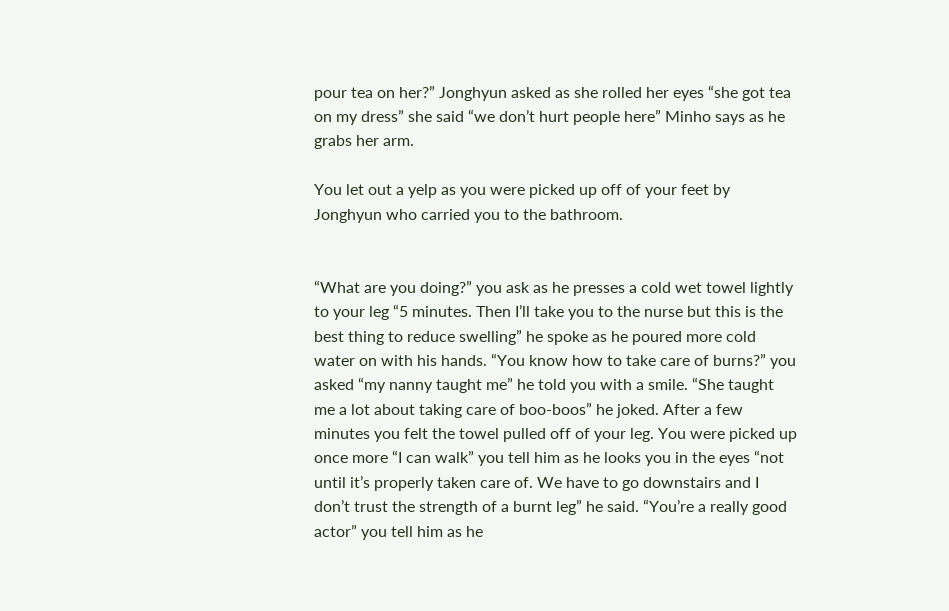pour tea on her?” Jonghyun asked as she rolled her eyes “she got tea on my dress” she said “we don’t hurt people here” Minho says as he grabs her arm.

You let out a yelp as you were picked up off of your feet by Jonghyun who carried you to the bathroom.


“What are you doing?” you ask as he presses a cold wet towel lightly to your leg “5 minutes. Then I’ll take you to the nurse but this is the best thing to reduce swelling” he spoke as he poured more cold water on with his hands. “You know how to take care of burns?” you asked “my nanny taught me” he told you with a smile. “She taught me a lot about taking care of boo-boos” he joked. After a few minutes you felt the towel pulled off of your leg. You were picked up once more “I can walk” you tell him as he looks you in the eyes “not until it’s properly taken care of. We have to go downstairs and I don’t trust the strength of a burnt leg” he said. “You’re a really good actor” you tell him as he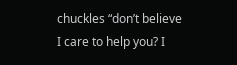chuckles “don’t believe I care to help you? I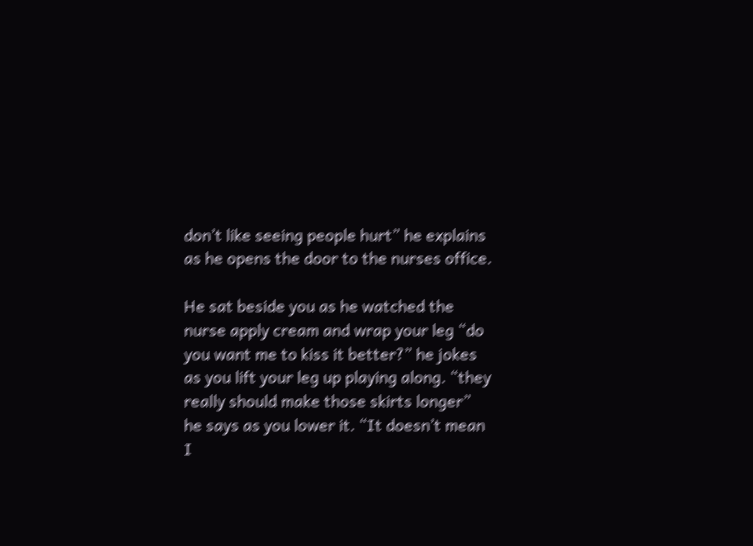don’t like seeing people hurt” he explains as he opens the door to the nurses office.

He sat beside you as he watched the nurse apply cream and wrap your leg “do you want me to kiss it better?” he jokes as you lift your leg up playing along. “they really should make those skirts longer” he says as you lower it. “It doesn’t mean I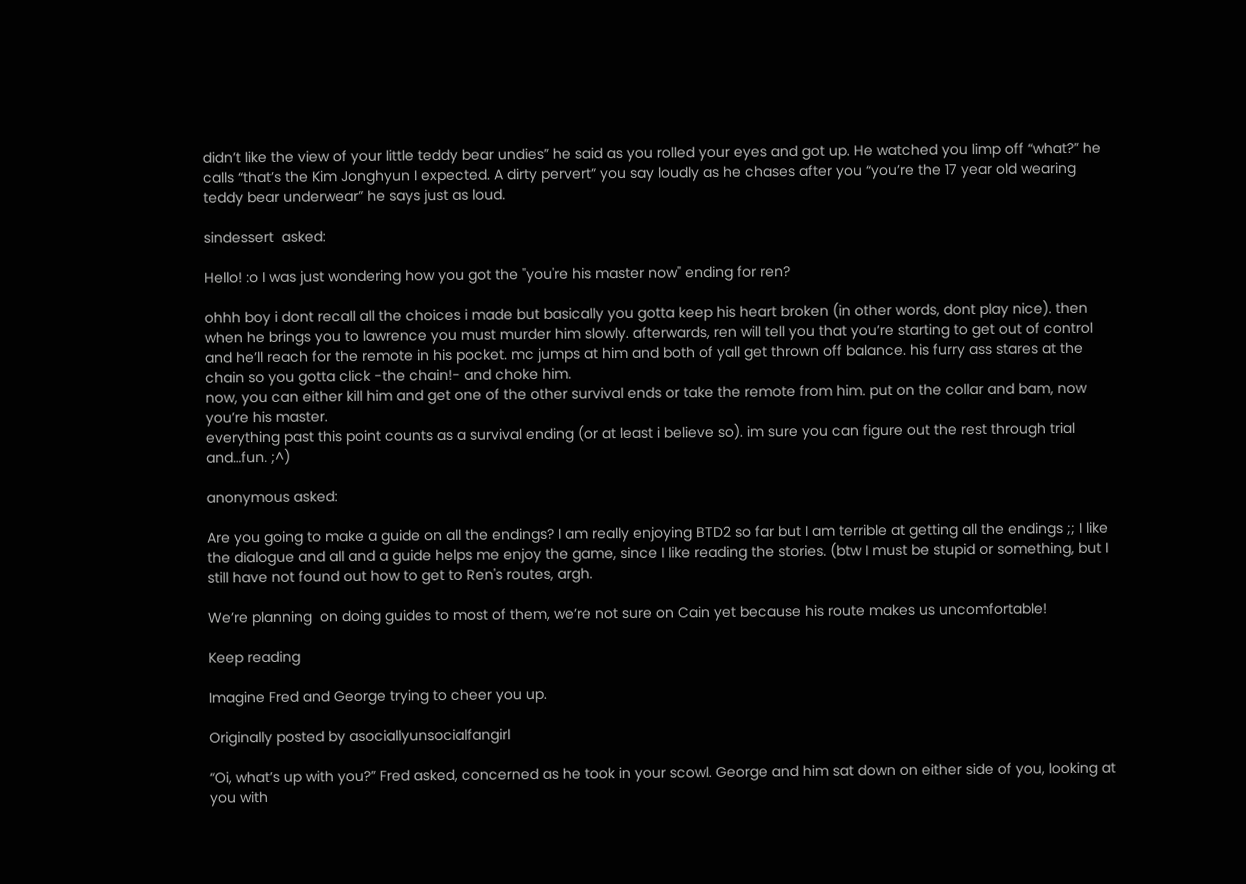didn’t like the view of your little teddy bear undies” he said as you rolled your eyes and got up. He watched you limp off “what?” he calls “that’s the Kim Jonghyun I expected. A dirty pervert” you say loudly as he chases after you “you’re the 17 year old wearing teddy bear underwear” he says just as loud.

sindessert  asked:

Hello! :o I was just wondering how you got the "you're his master now" ending for ren?

ohhh boy i dont recall all the choices i made but basically you gotta keep his heart broken (in other words, dont play nice). then when he brings you to lawrence you must murder him slowly. afterwards, ren will tell you that you’re starting to get out of control and he’ll reach for the remote in his pocket. mc jumps at him and both of yall get thrown off balance. his furry ass stares at the chain so you gotta click -the chain!- and choke him.
now, you can either kill him and get one of the other survival ends or take the remote from him. put on the collar and bam, now you’re his master.
everything past this point counts as a survival ending (or at least i believe so). im sure you can figure out the rest through trial and…fun. ;^)

anonymous asked:

Are you going to make a guide on all the endings? I am really enjoying BTD2 so far but I am terrible at getting all the endings ;; I like the dialogue and all and a guide helps me enjoy the game, since I like reading the stories. (btw I must be stupid or something, but I still have not found out how to get to Ren's routes, argh.

We’re planning  on doing guides to most of them, we’re not sure on Cain yet because his route makes us uncomfortable!

Keep reading

Imagine Fred and George trying to cheer you up.

Originally posted by asociallyunsocialfangirl

“Oi, what’s up with you?” Fred asked, concerned as he took in your scowl. George and him sat down on either side of you, looking at you with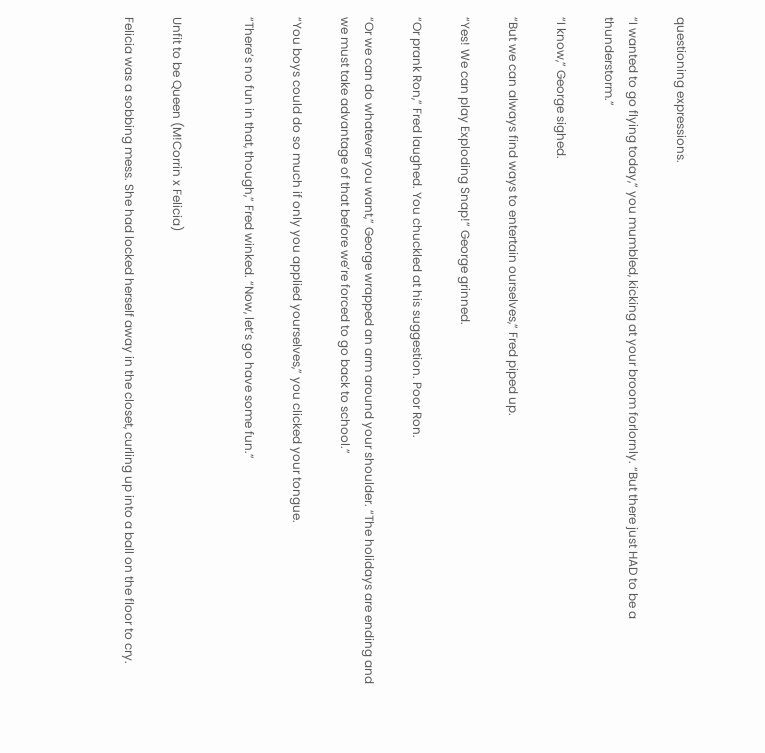questioning expressions.

“I wanted to go flying today,” you mumbled, kicking at your broom forlornly. “But there just HAD to be a thunderstorm.”

“I know,” George sighed.

“But we can always find ways to entertain ourselves,” Fred piped up.

“Yes! We can play Exploding Snap!” George grinned.

“Or prank Ron,” Fred laughed. You chuckled at his suggestion. Poor Ron.

“Or we can do whatever you want,” George wrapped an arm around your shoulder. “The holidays are ending and we must take advantage of that before we’re forced to go back to school.”

“You boys could do so much if only you applied yourselves,” you clicked your tongue.

“There’s no fun in that, though,” Fred winked. “Now, let’s go have some fun.”


Unfit to be Queen (M!Corrin x Felicia)

Felicia was a sobbing mess. She had locked herself away in the closet, curling up into a ball on the floor to cry.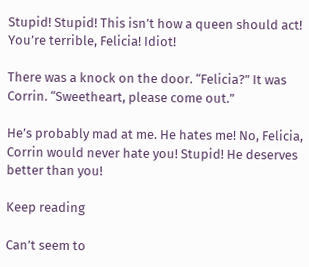Stupid! Stupid! This isn’t how a queen should act! You’re terrible, Felicia! Idiot!

There was a knock on the door. “Felicia?” It was Corrin. “Sweetheart, please come out.”

He’s probably mad at me. He hates me! No, Felicia, Corrin would never hate you! Stupid! He deserves better than you!

Keep reading

Can’t seem to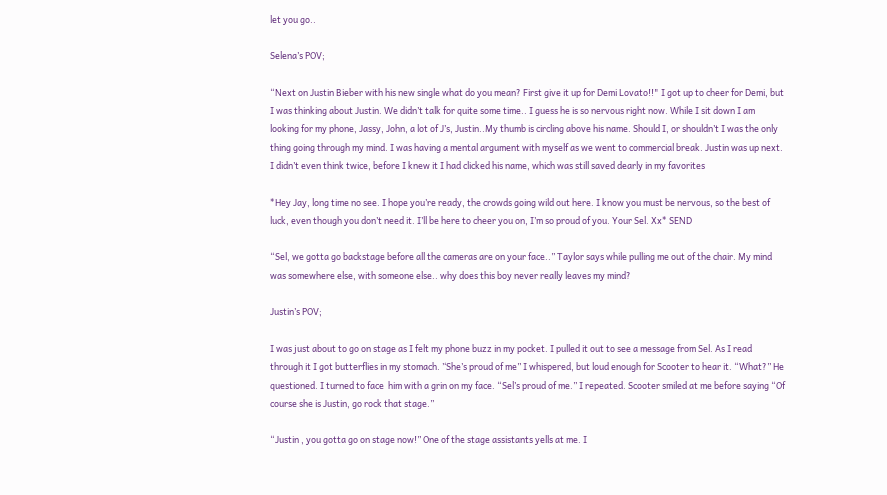let you go..

Selena’s POV;

“Next on Justin Bieber with his new single what do you mean? First give it up for Demi Lovato!!" I got up to cheer for Demi, but I was thinking about Justin. We didn’t talk for quite some time.. I guess he is so nervous right now. While I sit down I am looking for my phone, Jassy, John, a lot of J’s, Justin..My thumb is circling above his name. Should I, or shouldn’t I was the only thing going through my mind. I was having a mental argument with myself as we went to commercial break. Justin was up next. I didn’t even think twice, before I knew it I had clicked his name, which was still saved dearly in my favorites

*Hey Jay, long time no see. I hope you’re ready, the crowds going wild out here. I know you must be nervous, so the best of luck, even though you don’t need it. I’ll be here to cheer you on, I’m so proud of you. Your Sel. Xx* SEND

“Sel, we gotta go backstage before all the cameras are on your face..” Taylor says while pulling me out of the chair. My mind was somewhere else, with someone else.. why does this boy never really leaves my mind?

Justin’s POV;

I was just about to go on stage as I felt my phone buzz in my pocket. I pulled it out to see a message from Sel. As I read through it I got butterflies in my stomach. ’‘She’s proud of me” I whispered, but loud enough for Scooter to hear it. “What?” He questioned. I turned to face  him with a grin on my face. “Sel’s proud of me.” I repeated. Scooter smiled at me before saying “Of course she is Justin, go rock that stage.”

“Justin , you gotta go on stage now!” One of the stage assistants yells at me. I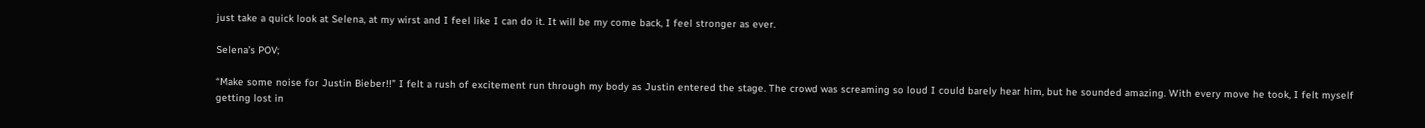just take a quick look at Selena, at my wirst and I feel like I can do it. It will be my come back, I feel stronger as ever.

Selena’s POV;

“Make some noise for Justin Bieber!!” I felt a rush of excitement run through my body as Justin entered the stage. The crowd was screaming so loud I could barely hear him, but he sounded amazing. With every move he took, I felt myself getting lost in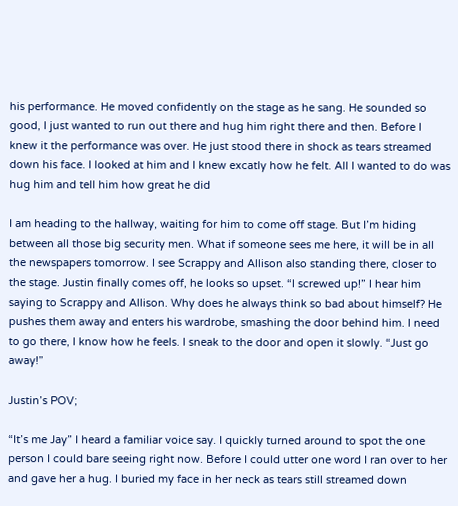his performance. He moved confidently on the stage as he sang. He sounded so good, I just wanted to run out there and hug him right there and then. Before I knew it the performance was over. He just stood there in shock as tears streamed down his face. I looked at him and I knew excatly how he felt. All I wanted to do was hug him and tell him how great he did

I am heading to the hallway, waiting for him to come off stage. But I’m hiding between all those big security men. What if someone sees me here, it will be in all the newspapers tomorrow. I see Scrappy and Allison also standing there, closer to the stage. Justin finally comes off, he looks so upset. “I screwed up!” I hear him saying to Scrappy and Allison. Why does he always think so bad about himself? He pushes them away and enters his wardrobe, smashing the door behind him. I need to go there, I know how he feels. I sneak to the door and open it slowly. “Just go away!”

Justin’s POV;

“It’s me Jay” I heard a familiar voice say. I quickly turned around to spot the one person I could bare seeing right now. Before I could utter one word I ran over to her and gave her a hug. I buried my face in her neck as tears still streamed down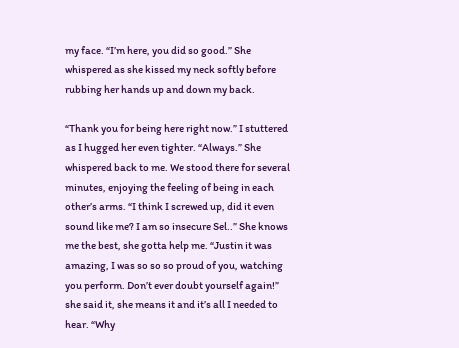my face. “I’m here, you did so good.” She whispered as she kissed my neck softly before rubbing her hands up and down my back.

“Thank you for being here right now.” I stuttered as I hugged her even tighter. “Always.” She whispered back to me. We stood there for several minutes, enjoying the feeling of being in each other’s arms. “I think I screwed up, did it even sound like me? I am so insecure Sel..” She knows me the best, she gotta help me. “Justin it was amazing, I was so so so proud of you, watching you perform. Don’t ever doubt yourself again!” she said it, she means it and it’s all I needed to hear. “Why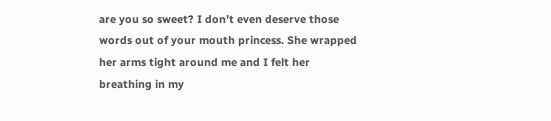are you so sweet? I don’t even deserve those words out of your mouth princess. She wrapped her arms tight around me and I felt her breathing in my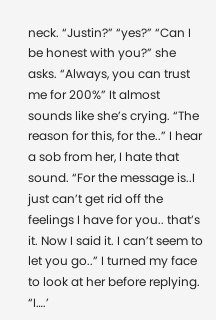neck. “Justin?” “yes?” “Can I be honest with you?” she asks. “Always, you can trust me for 200%” It almost sounds like she’s crying. “The reason for this, for the..” I hear a sob from her, I hate that sound. “For the message is..I just can’t get rid off the feelings I have for you.. that’s it. Now I said it. I can’t seem to let you go..” I turned my face to look at her before replying. “I….’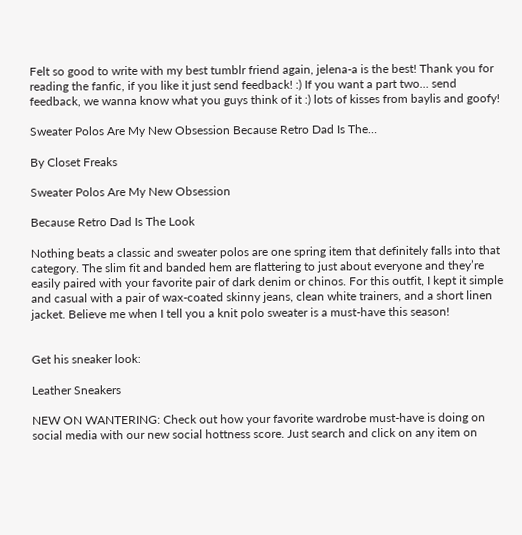Felt so good to write with my best tumblr friend again, jelena-a is the best! Thank you for reading the fanfic, if you like it just send feedback! :) If you want a part two… send feedback, we wanna know what you guys think of it :) lots of kisses from baylis and goofy!

Sweater Polos Are My New Obsession Because Retro Dad Is The…

By Closet Freaks

Sweater Polos Are My New Obsession

Because Retro Dad Is The Look

Nothing beats a classic and sweater polos are one spring item that definitely falls into that category. The slim fit and banded hem are flattering to just about everyone and they’re easily paired with your favorite pair of dark denim or chinos. For this outfit, I kept it simple and casual with a pair of wax-coated skinny jeans, clean white trainers, and a short linen jacket. Believe me when I tell you a knit polo sweater is a must-have this season!


Get his sneaker look:

Leather Sneakers

NEW ON WANTERING: Check out how your favorite wardrobe must-have is doing on social media with our new social hottness score. Just search and click on any item on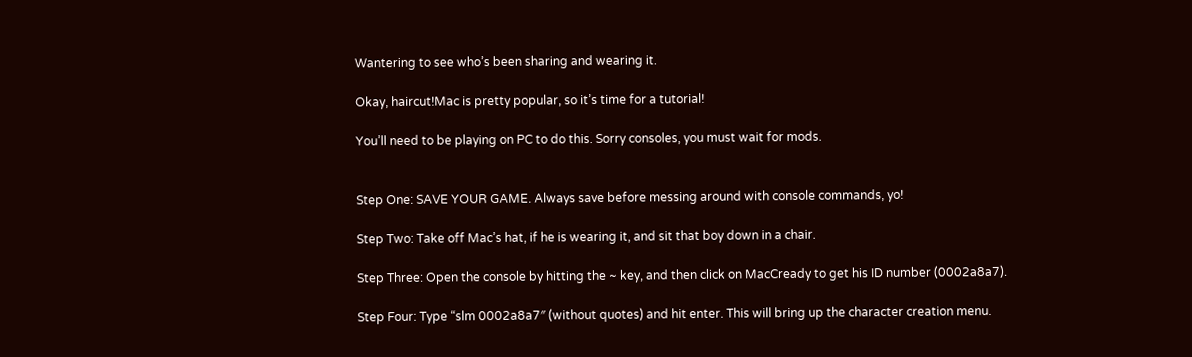Wantering to see who’s been sharing and wearing it.

Okay, haircut!Mac is pretty popular, so it’s time for a tutorial!

You’ll need to be playing on PC to do this. Sorry consoles, you must wait for mods.


Step One: SAVE YOUR GAME. Always save before messing around with console commands, yo!

Step Two: Take off Mac’s hat, if he is wearing it, and sit that boy down in a chair.

Step Three: Open the console by hitting the ~ key, and then click on MacCready to get his ID number (0002a8a7).

Step Four: Type “slm 0002a8a7″ (without quotes) and hit enter. This will bring up the character creation menu.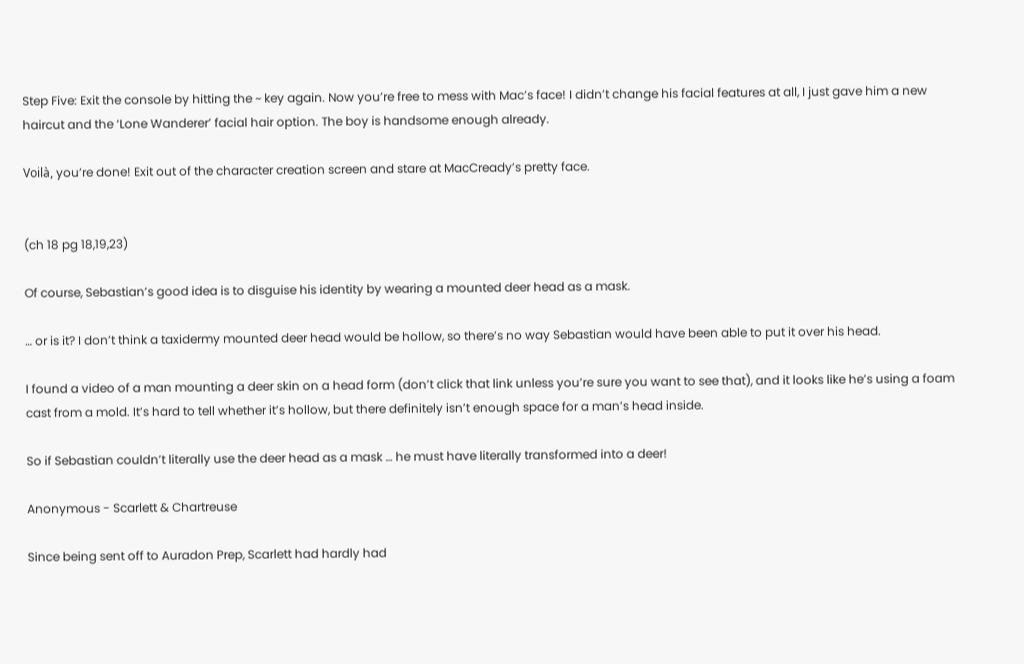Step Five: Exit the console by hitting the ~ key again. Now you’re free to mess with Mac’s face! I didn’t change his facial features at all, I just gave him a new haircut and the ‘Lone Wanderer’ facial hair option. The boy is handsome enough already.

Voilà, you’re done! Exit out of the character creation screen and stare at MacCready’s pretty face.


(ch 18 pg 18,19,23)

Of course, Sebastian’s good idea is to disguise his identity by wearing a mounted deer head as a mask.

… or is it? I don’t think a taxidermy mounted deer head would be hollow, so there’s no way Sebastian would have been able to put it over his head.

I found a video of a man mounting a deer skin on a head form (don’t click that link unless you’re sure you want to see that), and it looks like he’s using a foam cast from a mold. It’s hard to tell whether it’s hollow, but there definitely isn’t enough space for a man’s head inside.

So if Sebastian couldn’t literally use the deer head as a mask … he must have literally transformed into a deer!

Anonymous - Scarlett & Chartreuse

Since being sent off to Auradon Prep, Scarlett had hardly had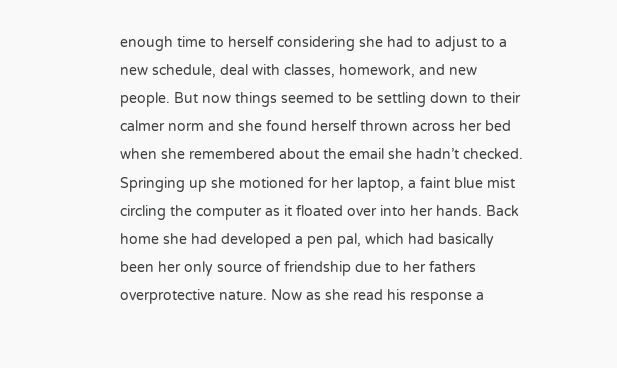enough time to herself considering she had to adjust to a new schedule, deal with classes, homework, and new people. But now things seemed to be settling down to their calmer norm and she found herself thrown across her bed when she remembered about the email she hadn’t checked. Springing up she motioned for her laptop, a faint blue mist circling the computer as it floated over into her hands. Back home she had developed a pen pal, which had basically been her only source of friendship due to her fathers overprotective nature. Now as she read his response a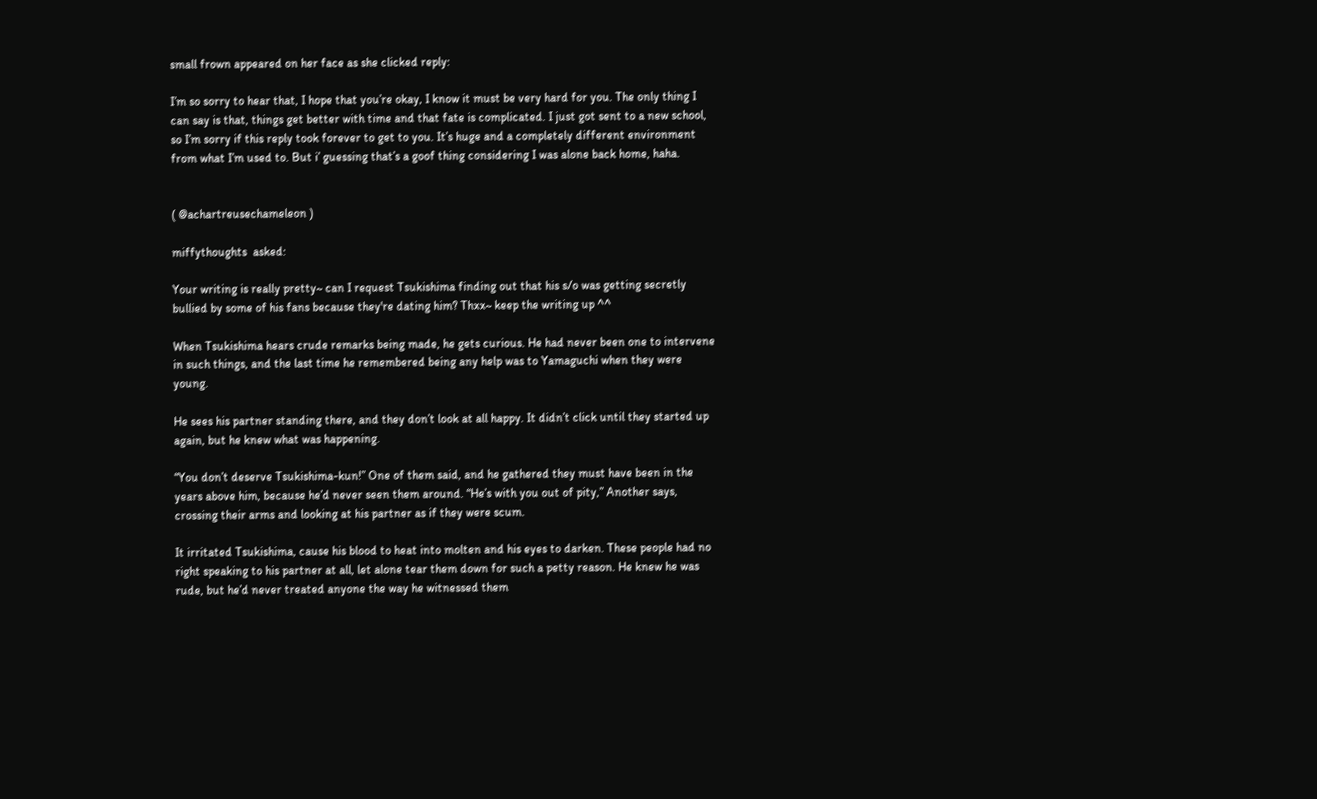small frown appeared on her face as she clicked reply:

I’m so sorry to hear that, I hope that you’re okay, I know it must be very hard for you. The only thing I can say is that, things get better with time and that fate is complicated. I just got sent to a new school, so I’m sorry if this reply took forever to get to you. It’s huge and a completely different environment from what I’m used to. But i’ guessing that’s a goof thing considering I was alone back home, haha.


( @achartreusechameleon )

miffythoughts  asked:

Your writing is really pretty~ can I request Tsukishima finding out that his s/o was getting secretly bullied by some of his fans because they're dating him? Thxx~ keep the writing up ^^

When Tsukishima hears crude remarks being made, he gets curious. He had never been one to intervene in such things, and the last time he remembered being any help was to Yamaguchi when they were young.

He sees his partner standing there, and they don’t look at all happy. It didn’t click until they started up again, but he knew what was happening.

“You don’t deserve Tsukishima-kun!” One of them said, and he gathered they must have been in the years above him, because he’d never seen them around. “He’s with you out of pity,” Another says, crossing their arms and looking at his partner as if they were scum.

It irritated Tsukishima, cause his blood to heat into molten and his eyes to darken. These people had no right speaking to his partner at all, let alone tear them down for such a petty reason. He knew he was rude, but he’d never treated anyone the way he witnessed them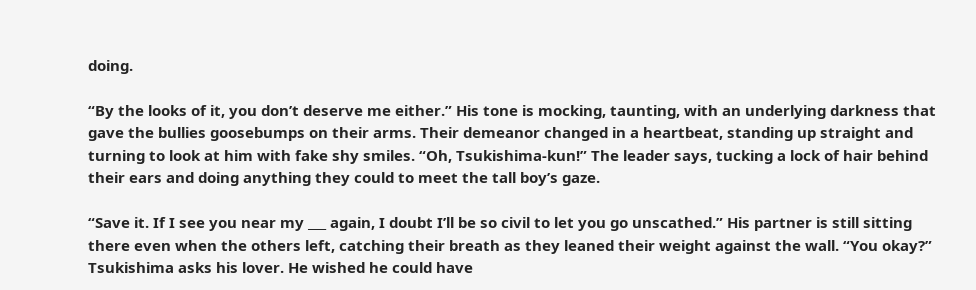doing.

“By the looks of it, you don’t deserve me either.” His tone is mocking, taunting, with an underlying darkness that gave the bullies goosebumps on their arms. Their demeanor changed in a heartbeat, standing up straight and turning to look at him with fake shy smiles. “Oh, Tsukishima-kun!” The leader says, tucking a lock of hair behind their ears and doing anything they could to meet the tall boy’s gaze.

“Save it. If I see you near my ___ again, I doubt I’ll be so civil to let you go unscathed.” His partner is still sitting there even when the others left, catching their breath as they leaned their weight against the wall. “You okay?” Tsukishima asks his lover. He wished he could have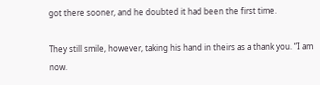got there sooner, and he doubted it had been the first time.

They still smile, however, taking his hand in theirs as a thank you. “I am now.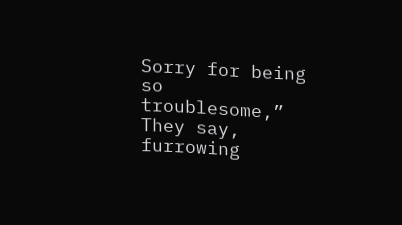Sorry for being so troublesome,” They say, furrowing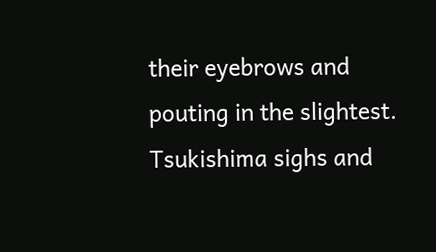their eyebrows and pouting in the slightest. Tsukishima sighs and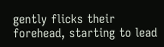gently flicks their forehead, starting to lead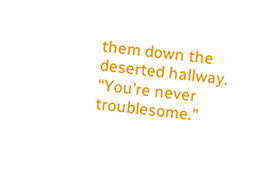them down the deserted hallway. “You’re never troublesome.”